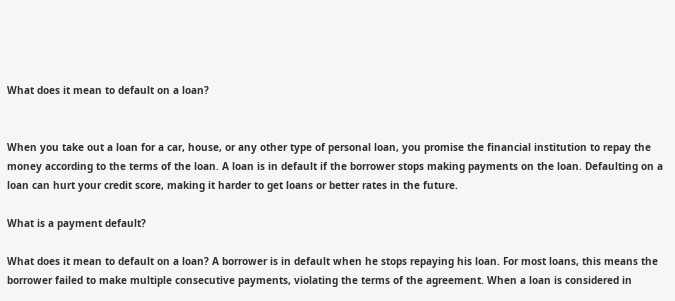What does it mean to default on a loan?


When you take out a loan for a car, house, or any other type of personal loan, you promise the financial institution to repay the money according to the terms of the loan. A loan is in default if the borrower stops making payments on the loan. Defaulting on a loan can hurt your credit score, making it harder to get loans or better rates in the future.

What is a payment default?

What does it mean to default on a loan? A borrower is in default when he stops repaying his loan. For most loans, this means the borrower failed to make multiple consecutive payments, violating the terms of the agreement. When a loan is considered in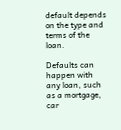default depends on the type and terms of the loan.

Defaults can happen with any loan, such as a mortgage, car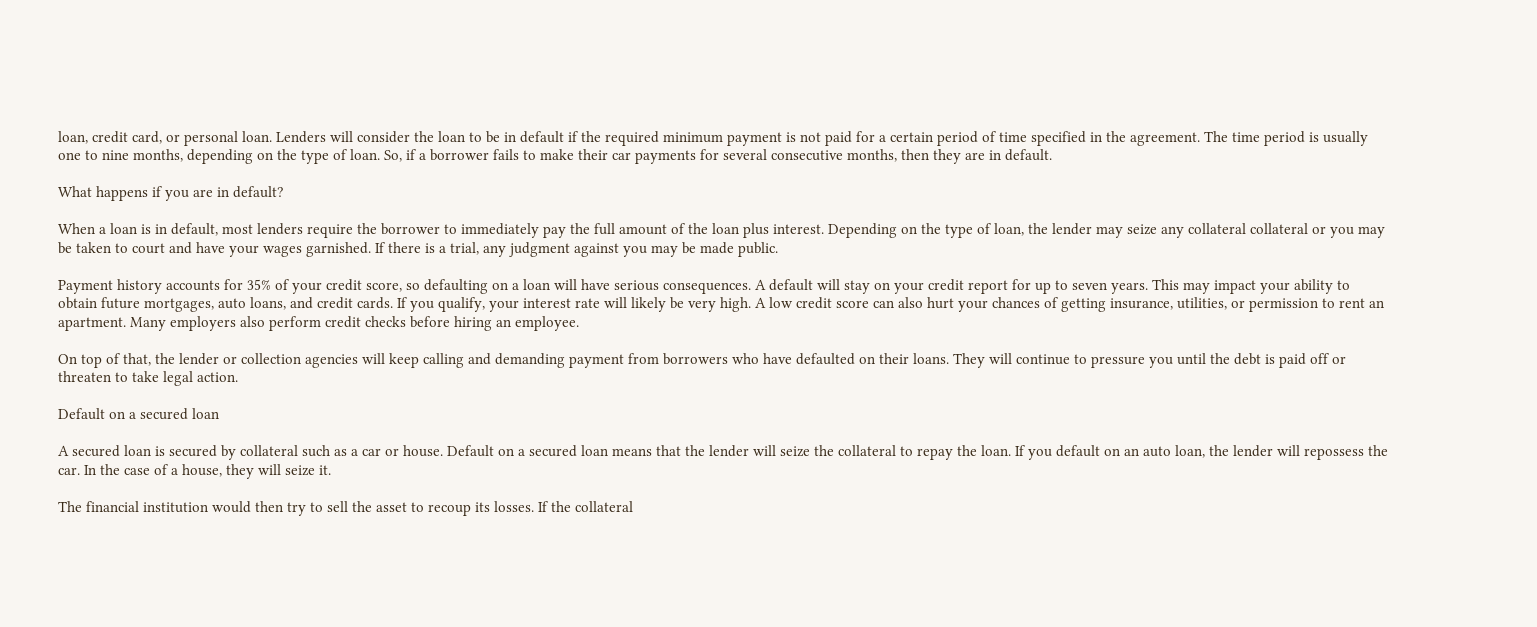loan, credit card, or personal loan. Lenders will consider the loan to be in default if the required minimum payment is not paid for a certain period of time specified in the agreement. The time period is usually one to nine months, depending on the type of loan. So, if a borrower fails to make their car payments for several consecutive months, then they are in default.

What happens if you are in default?

When a loan is in default, most lenders require the borrower to immediately pay the full amount of the loan plus interest. Depending on the type of loan, the lender may seize any collateral collateral or you may be taken to court and have your wages garnished. If there is a trial, any judgment against you may be made public.

Payment history accounts for 35% of your credit score, so defaulting on a loan will have serious consequences. A default will stay on your credit report for up to seven years. This may impact your ability to obtain future mortgages, auto loans, and credit cards. If you qualify, your interest rate will likely be very high. A low credit score can also hurt your chances of getting insurance, utilities, or permission to rent an apartment. Many employers also perform credit checks before hiring an employee.

On top of that, the lender or collection agencies will keep calling and demanding payment from borrowers who have defaulted on their loans. They will continue to pressure you until the debt is paid off or threaten to take legal action.

Default on a secured loan

A secured loan is secured by collateral such as a car or house. Default on a secured loan means that the lender will seize the collateral to repay the loan. If you default on an auto loan, the lender will repossess the car. In the case of a house, they will seize it.

The financial institution would then try to sell the asset to recoup its losses. If the collateral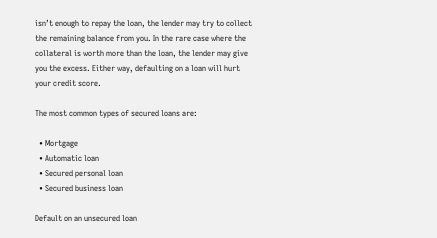isn’t enough to repay the loan, the lender may try to collect the remaining balance from you. In the rare case where the collateral is worth more than the loan, the lender may give you the excess. Either way, defaulting on a loan will hurt your credit score.

The most common types of secured loans are:

  • Mortgage
  • Automatic loan
  • Secured personal loan
  • Secured business loan

Default on an unsecured loan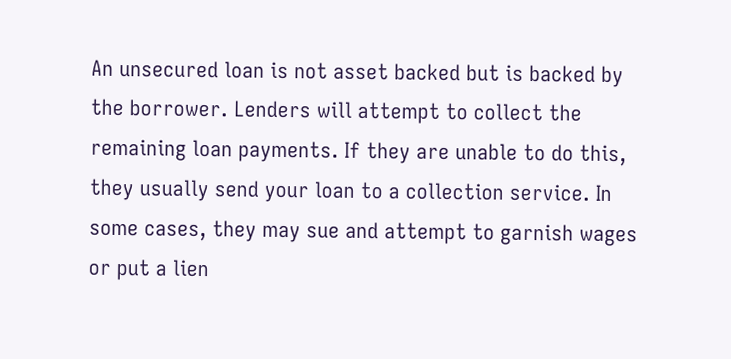An unsecured loan is not asset backed but is backed by the borrower. Lenders will attempt to collect the remaining loan payments. If they are unable to do this, they usually send your loan to a collection service. In some cases, they may sue and attempt to garnish wages or put a lien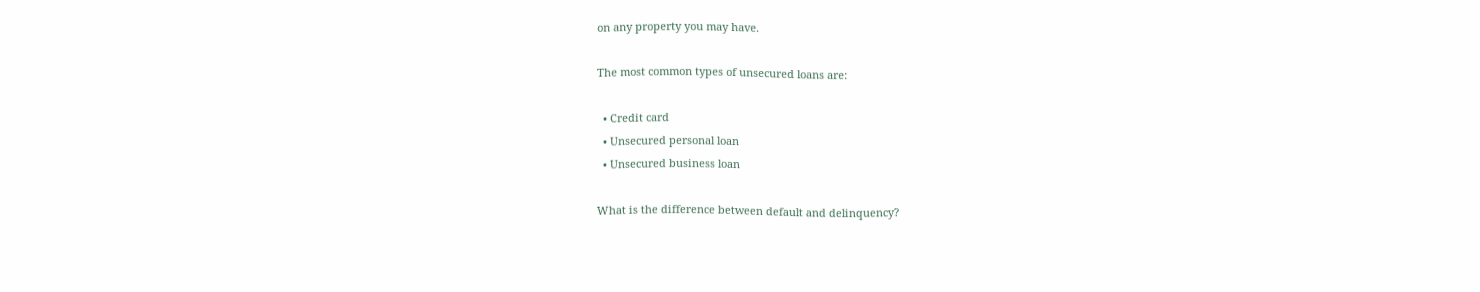on any property you may have.

The most common types of unsecured loans are:

  • Credit card
  • Unsecured personal loan
  • Unsecured business loan

What is the difference between default and delinquency?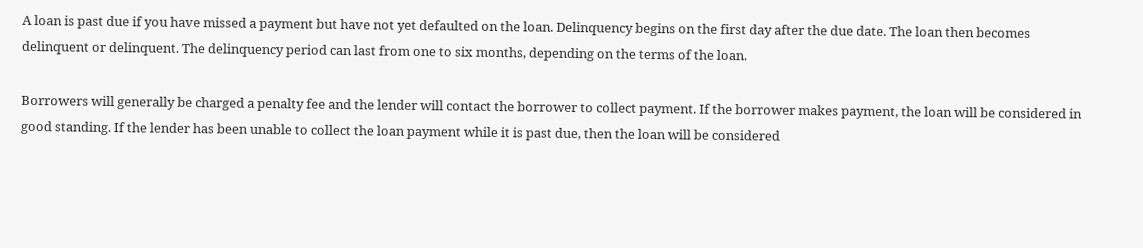A loan is past due if you have missed a payment but have not yet defaulted on the loan. Delinquency begins on the first day after the due date. The loan then becomes delinquent or delinquent. The delinquency period can last from one to six months, depending on the terms of the loan.

Borrowers will generally be charged a penalty fee and the lender will contact the borrower to collect payment. If the borrower makes payment, the loan will be considered in good standing. If the lender has been unable to collect the loan payment while it is past due, then the loan will be considered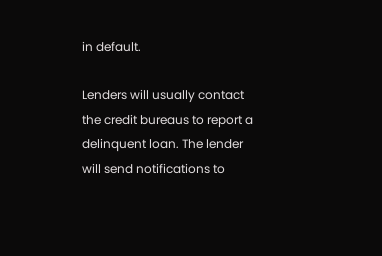in default.

Lenders will usually contact the credit bureaus to report a delinquent loan. The lender will send notifications to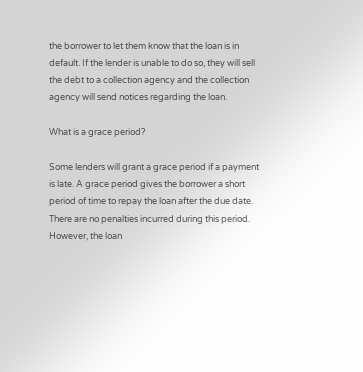the borrower to let them know that the loan is in default. If the lender is unable to do so, they will sell the debt to a collection agency and the collection agency will send notices regarding the loan.

What is a grace period?

Some lenders will grant a grace period if a payment is late. A grace period gives the borrower a short period of time to repay the loan after the due date. There are no penalties incurred during this period. However, the loan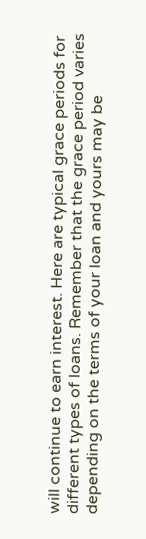will continue to earn interest. Here are typical grace periods for different types of loans. Remember that the grace period varies depending on the terms of your loan and yours may be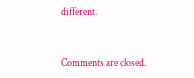different.


Comments are closed.